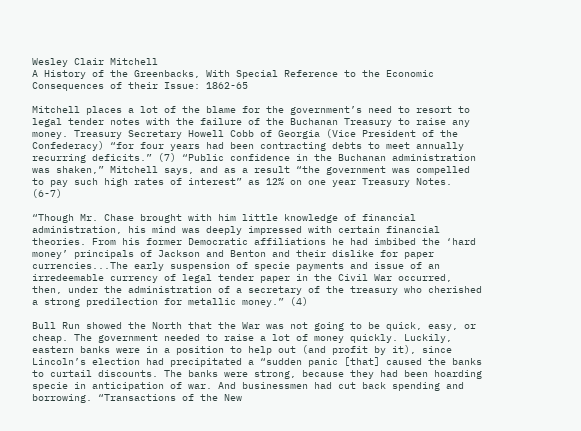Wesley Clair Mitchell
A History of the Greenbacks, With Special Reference to the Economic Consequences of their Issue: 1862-65

Mitchell places a lot of the blame for the government’s need to resort to legal tender notes with the failure of the Buchanan Treasury to raise any money. Treasury Secretary Howell Cobb of Georgia (Vice President of the Confederacy) “for four years had been contracting debts to meet annually recurring deficits.” (7) “Public confidence in the Buchanan administration was shaken,” Mitchell says, and as a result “the government was compelled to pay such high rates of interest” as 12% on one year Treasury Notes. (6-7)

“Though Mr. Chase brought with him little knowledge of financial administration, his mind was deeply impressed with certain financial theories. From his former Democratic affiliations he had imbibed the ‘hard money’ principals of Jackson and Benton and their dislike for paper currencies...The early suspension of specie payments and issue of an irredeemable currency of legal tender paper in the Civil War occurred, then, under the administration of a secretary of the treasury who cherished a strong predilection for metallic money.” (4)

Bull Run showed the North that the War was not going to be quick, easy, or cheap. The government needed to raise a lot of money quickly. Luckily, eastern banks were in a position to help out (and profit by it), since Lincoln’s election had precipitated a “sudden panic [that] caused the banks to curtail discounts. The banks were strong, because they had been hoarding specie in anticipation of war. And businessmen had cut back spending and borrowing. “Transactions of the New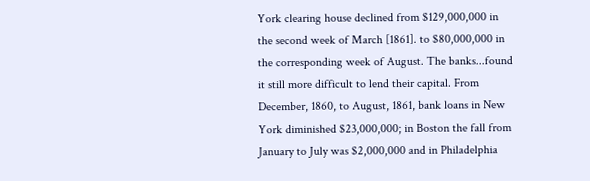York clearing house declined from $129,000,000 in the second week of March [1861]. to $80,000,000 in the corresponding week of August. The banks...found it still more difficult to lend their capital. From December, 1860, to August, 1861, bank loans in New York diminished $23,000,000; in Boston the fall from January to July was $2,000,000 and in Philadelphia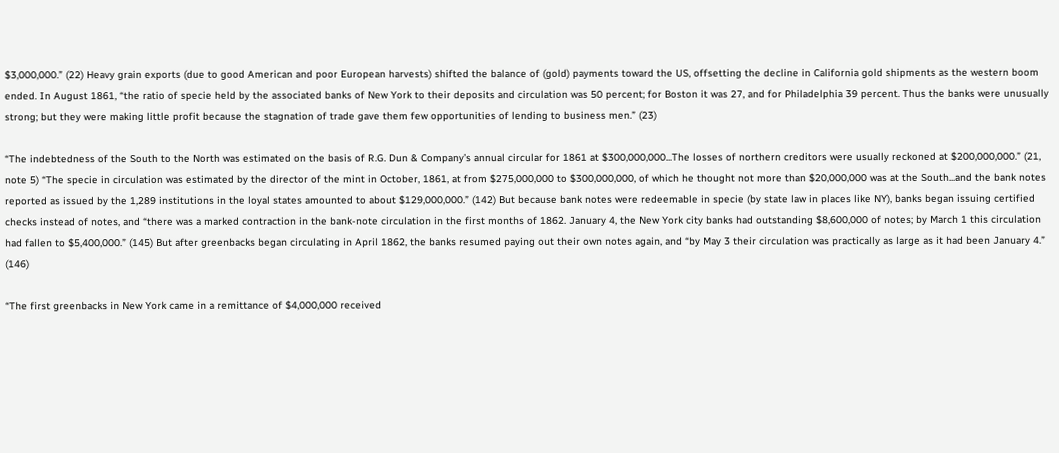$3,000,000.” (22) Heavy grain exports (due to good American and poor European harvests) shifted the balance of (gold) payments toward the US, offsetting the decline in California gold shipments as the western boom ended. In August 1861, “the ratio of specie held by the associated banks of New York to their deposits and circulation was 50 percent; for Boston it was 27, and for Philadelphia 39 percent. Thus the banks were unusually strong; but they were making little profit because the stagnation of trade gave them few opportunities of lending to business men.” (23)

“The indebtedness of the South to the North was estimated on the basis of R.G. Dun & Company’s annual circular for 1861 at $300,000,000...The losses of northern creditors were usually reckoned at $200,000,000.” (21, note 5) “The specie in circulation was estimated by the director of the mint in October, 1861, at from $275,000,000 to $300,000,000, of which he thought not more than $20,000,000 was at the South...and the bank notes reported as issued by the 1,289 institutions in the loyal states amounted to about $129,000,000.” (142) But because bank notes were redeemable in specie (by state law in places like NY), banks began issuing certified checks instead of notes, and “there was a marked contraction in the bank-note circulation in the first months of 1862. January 4, the New York city banks had outstanding $8,600,000 of notes; by March 1 this circulation had fallen to $5,400,000.” (145) But after greenbacks began circulating in April 1862, the banks resumed paying out their own notes again, and “by May 3 their circulation was practically as large as it had been January 4.” (146)

“The first greenbacks in New York came in a remittance of $4,000,000 received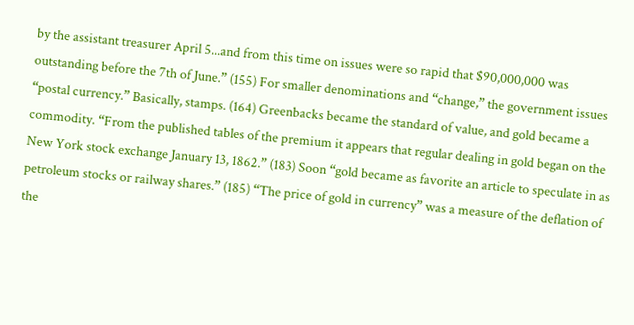by the assistant treasurer April 5...and from this time on issues were so rapid that $90,000,000 was outstanding before the 7th of June.” (155) For smaller denominations and “change,” the government issues “postal currency.” Basically, stamps. (164) Greenbacks became the standard of value, and gold became a commodity. “From the published tables of the premium it appears that regular dealing in gold began on the New York stock exchange January 13, 1862.” (183) Soon “gold became as favorite an article to speculate in as petroleum stocks or railway shares.” (185) “The price of gold in currency” was a measure of the deflation of the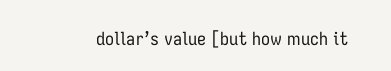dollar’s value [but how much it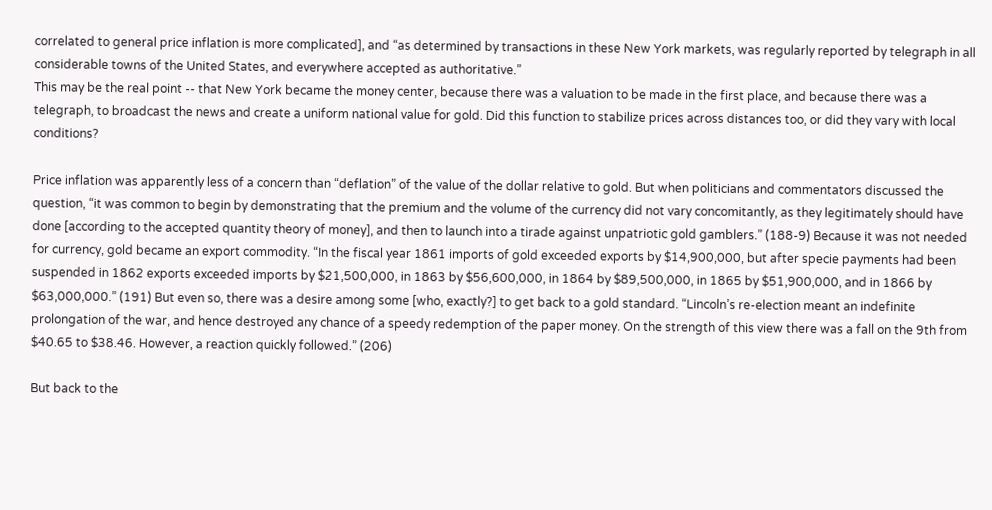correlated to general price inflation is more complicated], and “as determined by transactions in these New York markets, was regularly reported by telegraph in all considerable towns of the United States, and everywhere accepted as authoritative.”
This may be the real point -- that New York became the money center, because there was a valuation to be made in the first place, and because there was a telegraph, to broadcast the news and create a uniform national value for gold. Did this function to stabilize prices across distances too, or did they vary with local conditions?

Price inflation was apparently less of a concern than “deflation” of the value of the dollar relative to gold. But when politicians and commentators discussed the question, “it was common to begin by demonstrating that the premium and the volume of the currency did not vary concomitantly, as they legitimately should have done [according to the accepted quantity theory of money], and then to launch into a tirade against unpatriotic gold gamblers.” (188-9) Because it was not needed for currency, gold became an export commodity. “In the fiscal year 1861 imports of gold exceeded exports by $14,900,000, but after specie payments had been suspended in 1862 exports exceeded imports by $21,500,000, in 1863 by $56,600,000, in 1864 by $89,500,000, in 1865 by $51,900,000, and in 1866 by $63,000,000.” (191) But even so, there was a desire among some [who, exactly?] to get back to a gold standard. “Lincoln’s re-election meant an indefinite prolongation of the war, and hence destroyed any chance of a speedy redemption of the paper money. On the strength of this view there was a fall on the 9th from $40.65 to $38.46. However, a reaction quickly followed.” (206)

But back to the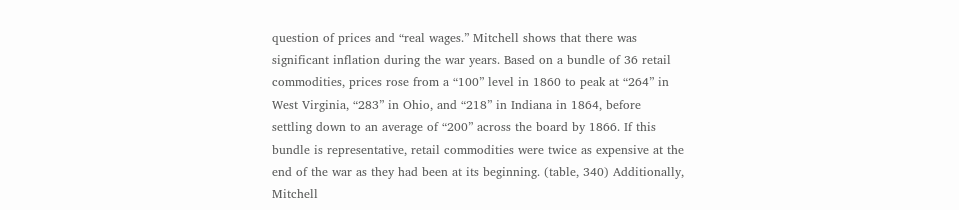question of prices and “real wages.” Mitchell shows that there was significant inflation during the war years. Based on a bundle of 36 retail commodities, prices rose from a “100” level in 1860 to peak at “264” in West Virginia, “283” in Ohio, and “218” in Indiana in 1864, before settling down to an average of “200” across the board by 1866. If this bundle is representative, retail commodities were twice as expensive at the end of the war as they had been at its beginning. (table, 340) Additionally, Mitchell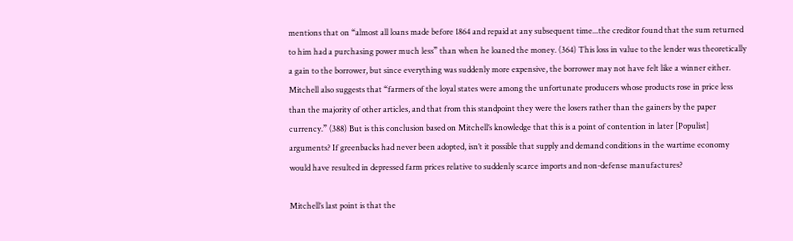mentions that on “almost all loans made before 1864 and repaid at any subsequent time...the creditor found that the sum returned to him had a purchasing power much less” than when he loaned the money. (364) This loss in value to the lender was theoretically a gain to the borrower, but since everything was suddenly more expensive, the borrower may not have felt like a winner either. Mitchell also suggests that “farmers of the loyal states were among the unfortunate producers whose products rose in price less than the majority of other articles, and that from this standpoint they were the losers rather than the gainers by the paper currency.” (388) But is this conclusion based on Mitchell’s knowledge that this is a point of contention in later [Populist] arguments? If greenbacks had never been adopted, isn’t it possible that supply and demand conditions in the wartime economy would have resulted in depressed farm prices relative to suddenly scarce imports and non-defense manufactures?

Mitchell’s last point is that the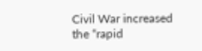Civil War increased the “rapid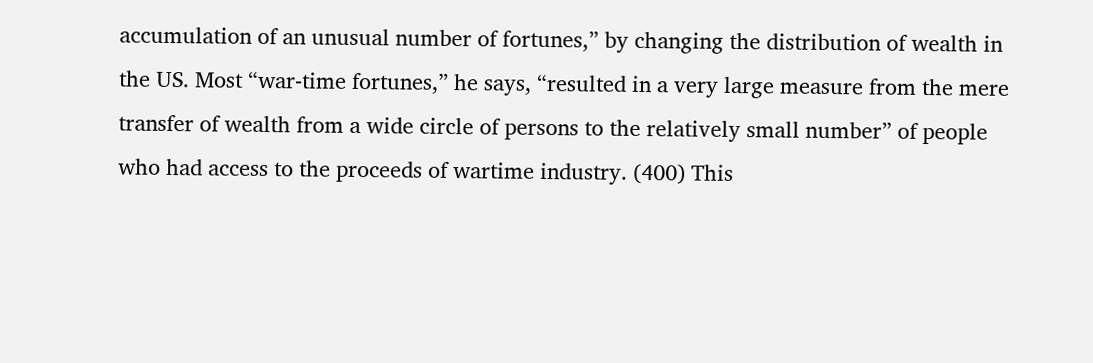accumulation of an unusual number of fortunes,” by changing the distribution of wealth in the US. Most “war-time fortunes,” he says, “resulted in a very large measure from the mere transfer of wealth from a wide circle of persons to the relatively small number” of people who had access to the proceeds of wartime industry. (400) This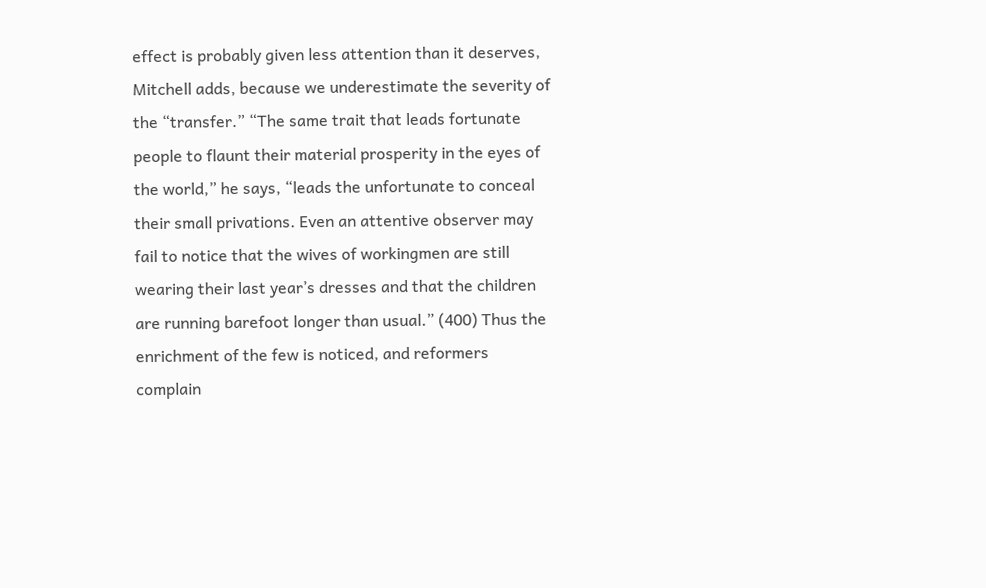effect is probably given less attention than it deserves, Mitchell adds, because we underestimate the severity of the “transfer.” “The same trait that leads fortunate people to flaunt their material prosperity in the eyes of the world,” he says, “leads the unfortunate to conceal their small privations. Even an attentive observer may fail to notice that the wives of workingmen are still wearing their last year’s dresses and that the children are running barefoot longer than usual.” (400) Thus the enrichment of the few is noticed, and reformers complain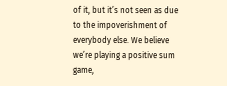of it, but it’s not seen as due to the impoverishment of everybody else. We believe we’re playing a positive sum game,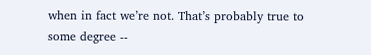when in fact we’re not. That’s probably true to some degree --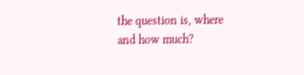the question is, where and how much?